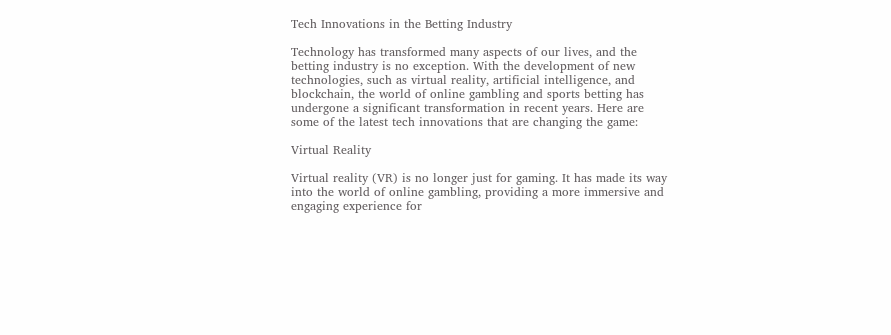Tech Innovations in the Betting Industry

Technology has transformed many aspects of our lives, and the betting industry is no exception. With the development of new technologies, such as virtual reality, artificial intelligence, and blockchain, the world of online gambling and sports betting has undergone a significant transformation in recent years. Here are some of the latest tech innovations that are changing the game:

Virtual Reality

Virtual reality (VR) is no longer just for gaming. It has made its way into the world of online gambling, providing a more immersive and engaging experience for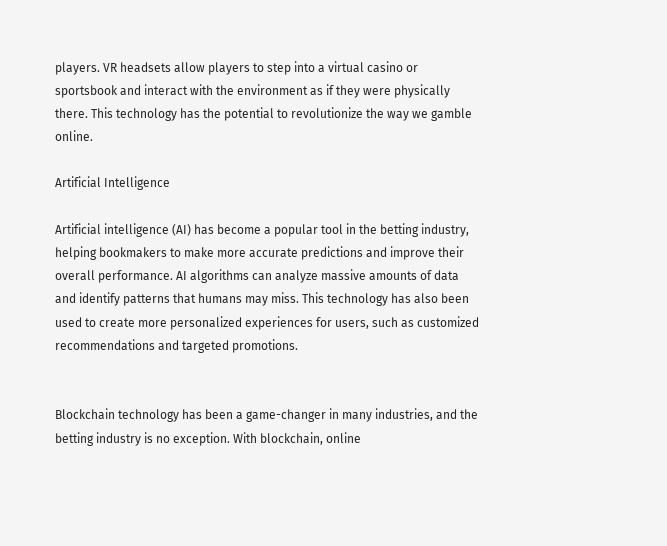players. VR headsets allow players to step into a virtual casino or sportsbook and interact with the environment as if they were physically there. This technology has the potential to revolutionize the way we gamble online.

Artificial Intelligence

Artificial intelligence (AI) has become a popular tool in the betting industry, helping bookmakers to make more accurate predictions and improve their overall performance. AI algorithms can analyze massive amounts of data and identify patterns that humans may miss. This technology has also been used to create more personalized experiences for users, such as customized recommendations and targeted promotions.


Blockchain technology has been a game-changer in many industries, and the betting industry is no exception. With blockchain, online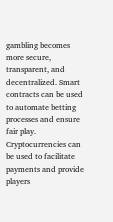gambling becomes more secure, transparent, and decentralized. Smart contracts can be used to automate betting processes and ensure fair play. Cryptocurrencies can be used to facilitate payments and provide players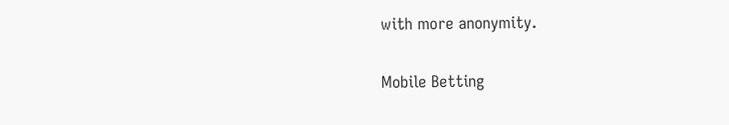with more anonymity.

Mobile Betting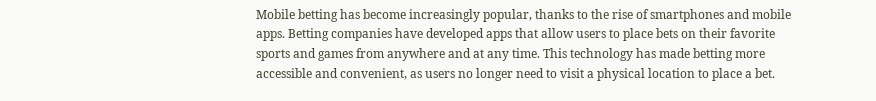Mobile betting has become increasingly popular, thanks to the rise of smartphones and mobile apps. Betting companies have developed apps that allow users to place bets on their favorite sports and games from anywhere and at any time. This technology has made betting more accessible and convenient, as users no longer need to visit a physical location to place a bet.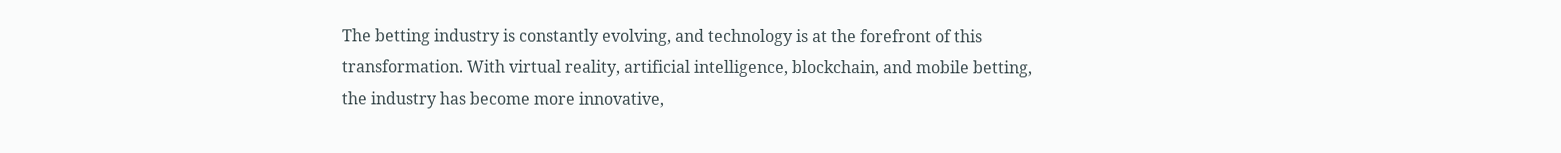The betting industry is constantly evolving, and technology is at the forefront of this transformation. With virtual reality, artificial intelligence, blockchain, and mobile betting, the industry has become more innovative,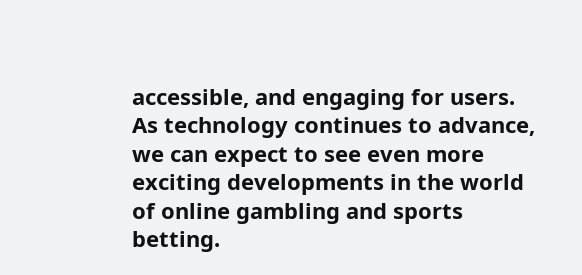accessible, and engaging for users. As technology continues to advance, we can expect to see even more exciting developments in the world of online gambling and sports betting.